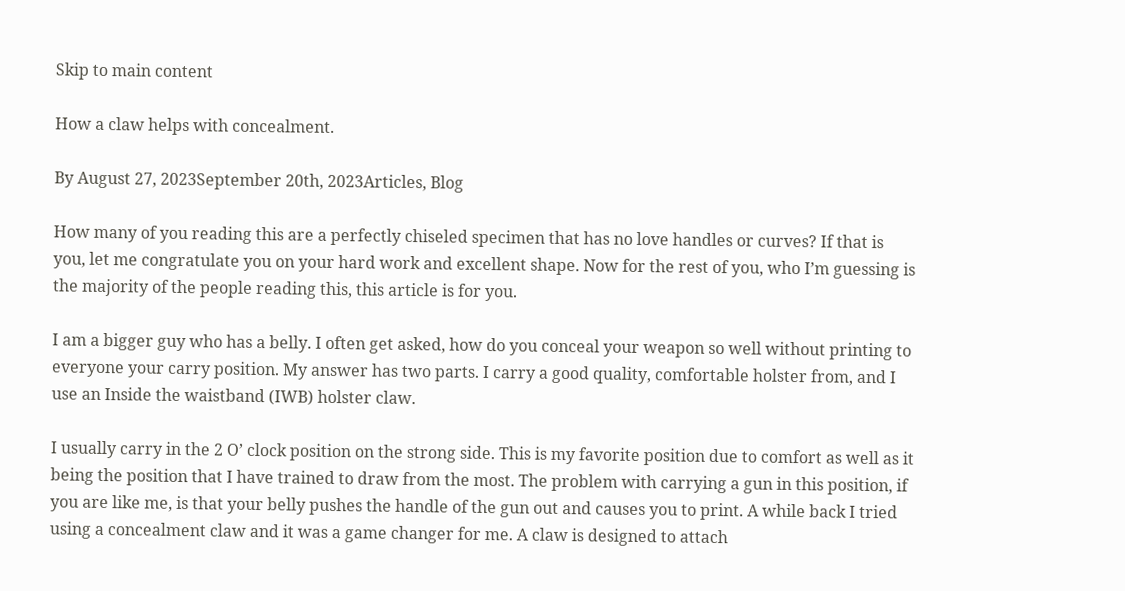Skip to main content

How a claw helps with concealment.

By August 27, 2023September 20th, 2023Articles, Blog

How many of you reading this are a perfectly chiseled specimen that has no love handles or curves? If that is you, let me congratulate you on your hard work and excellent shape. Now for the rest of you, who I’m guessing is the majority of the people reading this, this article is for you.

I am a bigger guy who has a belly. I often get asked, how do you conceal your weapon so well without printing to everyone your carry position. My answer has two parts. I carry a good quality, comfortable holster from, and I use an Inside the waistband (IWB) holster claw.

I usually carry in the 2 O’ clock position on the strong side. This is my favorite position due to comfort as well as it being the position that I have trained to draw from the most. The problem with carrying a gun in this position, if you are like me, is that your belly pushes the handle of the gun out and causes you to print. A while back I tried using a concealment claw and it was a game changer for me. A claw is designed to attach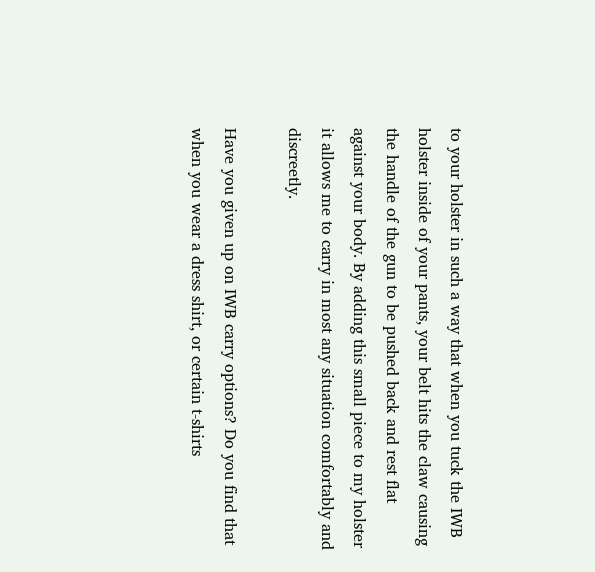to your holster in such a way that when you tuck the IWB holster inside of your pants, your belt hits the claw causing the handle of the gun to be pushed back and rest flat against your body. By adding this small piece to my holster it allows me to carry in most any situation comfortably and discreetly.

Have you given up on IWB carry options? Do you find that when you wear a dress shirt, or certain t-shirts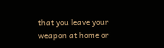that you leave your weapon at home or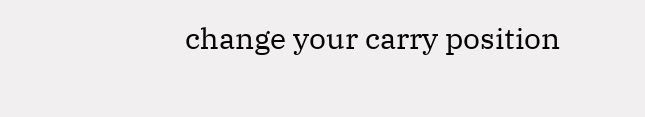change your carry position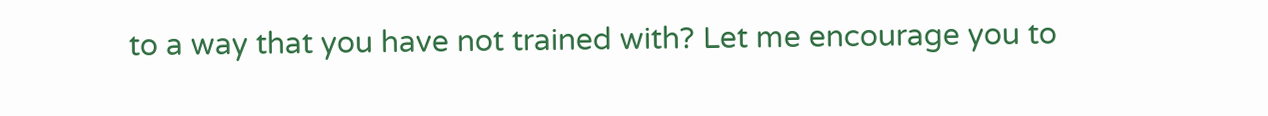to a way that you have not trained with? Let me encourage you to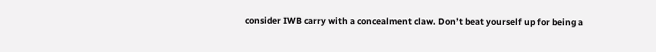consider IWB carry with a concealment claw. Don’t beat yourself up for being a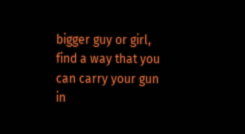bigger guy or girl, find a way that you can carry your gun in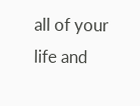all of your life and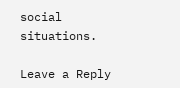social situations.

Leave a Reply